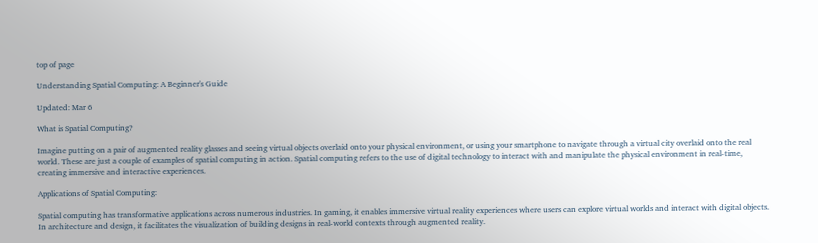top of page

Understanding Spatial Computing: A Beginner's Guide

Updated: Mar 6

What is Spatial Computing?

Imagine putting on a pair of augmented reality glasses and seeing virtual objects overlaid onto your physical environment, or using your smartphone to navigate through a virtual city overlaid onto the real world. These are just a couple of examples of spatial computing in action. Spatial computing refers to the use of digital technology to interact with and manipulate the physical environment in real-time, creating immersive and interactive experiences.

Applications of Spatial Computing:

Spatial computing has transformative applications across numerous industries. In gaming, it enables immersive virtual reality experiences where users can explore virtual worlds and interact with digital objects. In architecture and design, it facilitates the visualization of building designs in real-world contexts through augmented reality.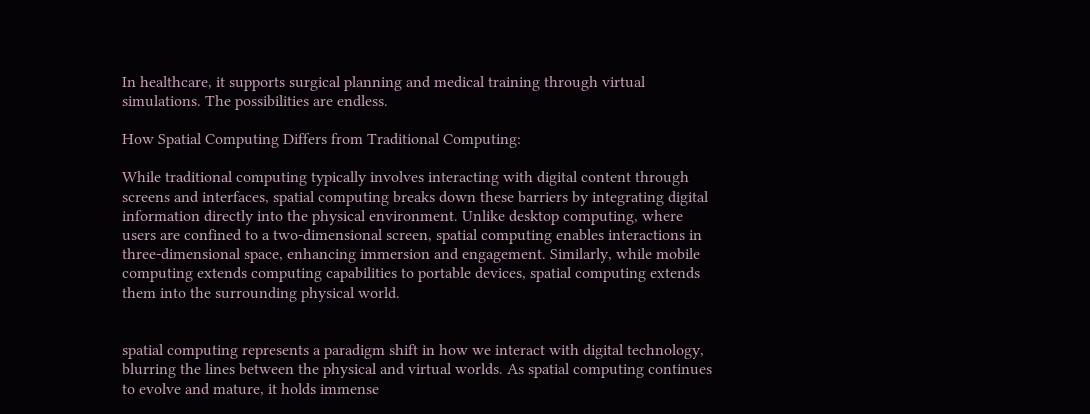In healthcare, it supports surgical planning and medical training through virtual simulations. The possibilities are endless.

How Spatial Computing Differs from Traditional Computing:

While traditional computing typically involves interacting with digital content through screens and interfaces, spatial computing breaks down these barriers by integrating digital information directly into the physical environment. Unlike desktop computing, where users are confined to a two-dimensional screen, spatial computing enables interactions in three-dimensional space, enhancing immersion and engagement. Similarly, while mobile computing extends computing capabilities to portable devices, spatial computing extends them into the surrounding physical world.


spatial computing represents a paradigm shift in how we interact with digital technology, blurring the lines between the physical and virtual worlds. As spatial computing continues to evolve and mature, it holds immense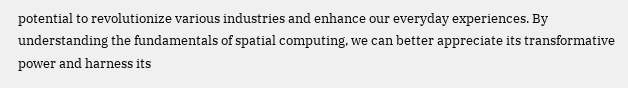potential to revolutionize various industries and enhance our everyday experiences. By understanding the fundamentals of spatial computing, we can better appreciate its transformative power and harness its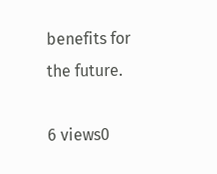benefits for the future.

6 views0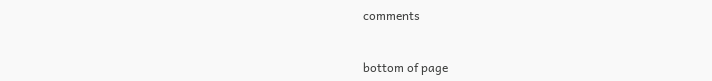comments


bottom of page